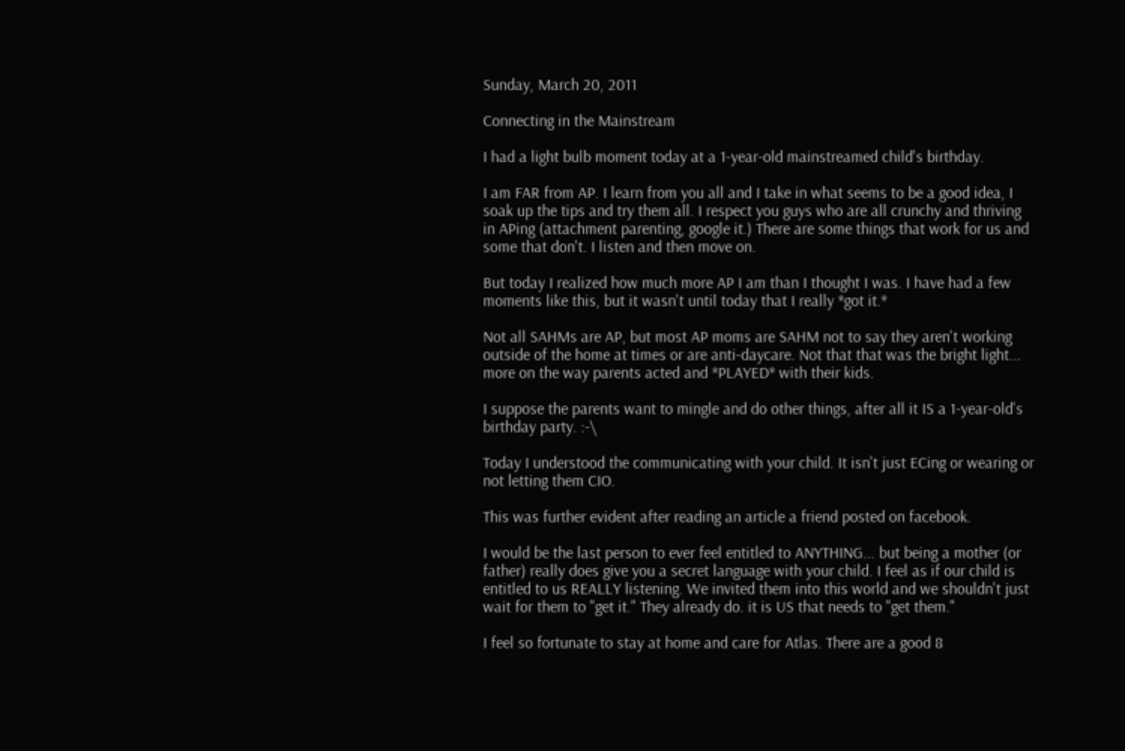Sunday, March 20, 2011

Connecting in the Mainstream

I had a light bulb moment today at a 1-year-old mainstreamed child's birthday.

I am FAR from AP. I learn from you all and I take in what seems to be a good idea, I soak up the tips and try them all. I respect you guys who are all crunchy and thriving in APing (attachment parenting, google it.) There are some things that work for us and some that don't. I listen and then move on.

But today I realized how much more AP I am than I thought I was. I have had a few moments like this, but it wasn't until today that I really *got it.*

Not all SAHMs are AP, but most AP moms are SAHM not to say they aren't working outside of the home at times or are anti-daycare. Not that that was the bright light... more on the way parents acted and *PLAYED* with their kids.

I suppose the parents want to mingle and do other things, after all it IS a 1-year-old's birthday party. :-\

Today I understood the communicating with your child. It isn't just ECing or wearing or not letting them CIO.

This was further evident after reading an article a friend posted on facebook.

I would be the last person to ever feel entitled to ANYTHING... but being a mother (or father) really does give you a secret language with your child. I feel as if our child is entitled to us REALLY listening. We invited them into this world and we shouldn't just wait for them to "get it." They already do. it is US that needs to "get them."

I feel so fortunate to stay at home and care for Atlas. There are a good 8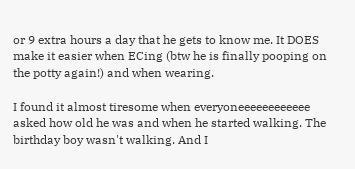or 9 extra hours a day that he gets to know me. It DOES make it easier when ECing (btw he is finally pooping on the potty again!) and when wearing.

I found it almost tiresome when everyoneeeeeeeeeeee asked how old he was and when he started walking. The birthday boy wasn't walking. And I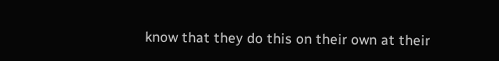know that they do this on their own at their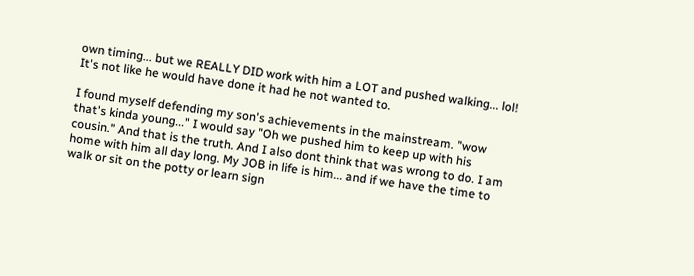own timing... but we REALLY DID work with him a LOT and pushed walking... lol! It's not like he would have done it had he not wanted to.

I found myself defending my son's achievements in the mainstream. "wow that's kinda young..." I would say "Oh we pushed him to keep up with his cousin." And that is the truth. And I also dont think that was wrong to do. I am home with him all day long. My JOB in life is him... and if we have the time to walk or sit on the potty or learn sign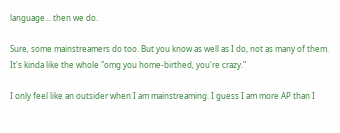language... then we do.

Sure, some mainstreamers do too. But you know as well as I do, not as many of them. It's kinda like the whole "omg you home-birthed, you're crazy."

I only feel like an outsider when I am mainstreaming. I guess I am more AP than I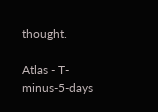thought.

Atlas - T-minus-5-days